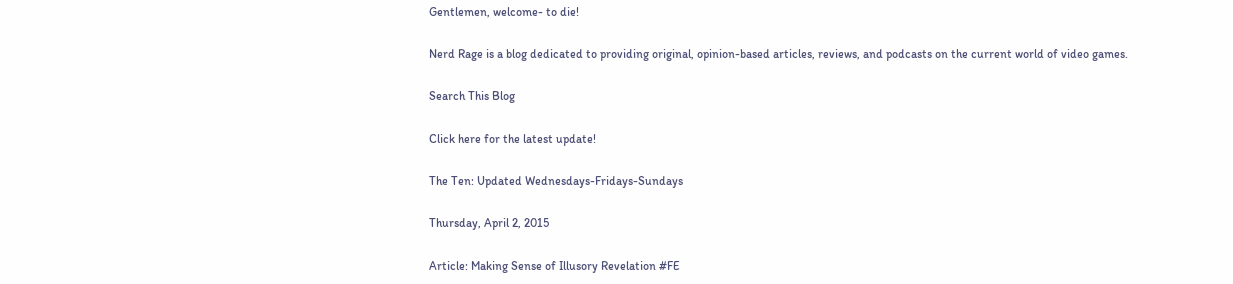Gentlemen, welcome- to die!

Nerd Rage is a blog dedicated to providing original, opinion-based articles, reviews, and podcasts on the current world of video games.

Search This Blog

Click here for the latest update!

The Ten: Updated Wednesdays-Fridays-Sundays

Thursday, April 2, 2015

Article: Making Sense of Illusory Revelation #FE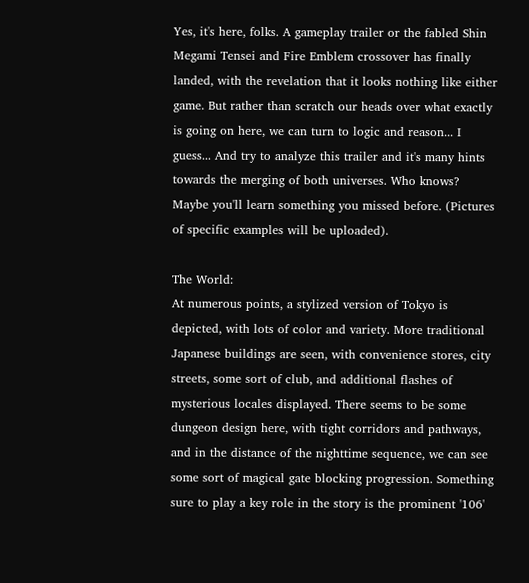Yes, it's here, folks. A gameplay trailer or the fabled Shin Megami Tensei and Fire Emblem crossover has finally landed, with the revelation that it looks nothing like either game. But rather than scratch our heads over what exactly is going on here, we can turn to logic and reason... I guess... And try to analyze this trailer and it's many hints towards the merging of both universes. Who knows? Maybe you'll learn something you missed before. (Pictures of specific examples will be uploaded).

The World:
At numerous points, a stylized version of Tokyo is depicted, with lots of color and variety. More traditional Japanese buildings are seen, with convenience stores, city streets, some sort of club, and additional flashes of mysterious locales displayed. There seems to be some dungeon design here, with tight corridors and pathways, and in the distance of the nighttime sequence, we can see some sort of magical gate blocking progression. Something sure to play a key role in the story is the prominent '106'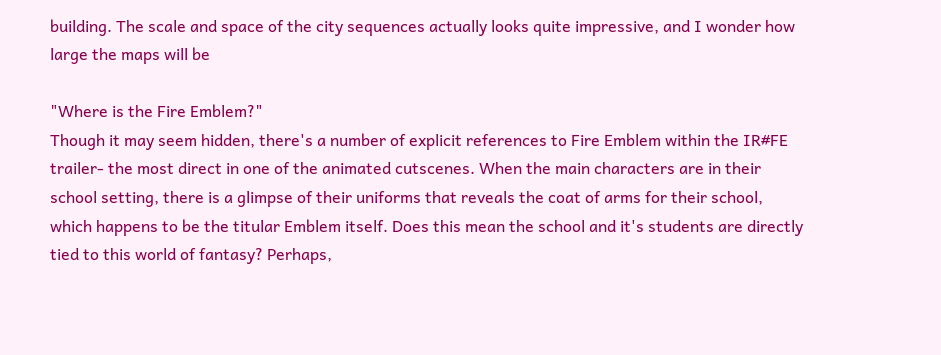building. The scale and space of the city sequences actually looks quite impressive, and I wonder how large the maps will be

"Where is the Fire Emblem?"
Though it may seem hidden, there's a number of explicit references to Fire Emblem within the IR#FE trailer- the most direct in one of the animated cutscenes. When the main characters are in their school setting, there is a glimpse of their uniforms that reveals the coat of arms for their school, which happens to be the titular Emblem itself. Does this mean the school and it's students are directly tied to this world of fantasy? Perhaps,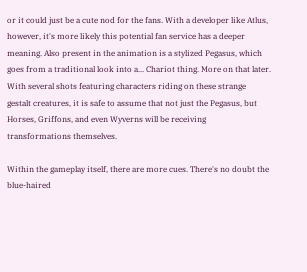or it could just be a cute nod for the fans. With a developer like Atlus, however, it's more likely this potential fan service has a deeper meaning. Also present in the animation is a stylized Pegasus, which goes from a traditional look into a... Chariot thing. More on that later. With several shots featuring characters riding on these strange gestalt creatures, it is safe to assume that not just the Pegasus, but Horses, Griffons, and even Wyverns will be receiving transformations themselves.

Within the gameplay itself, there are more cues. There's no doubt the blue-haired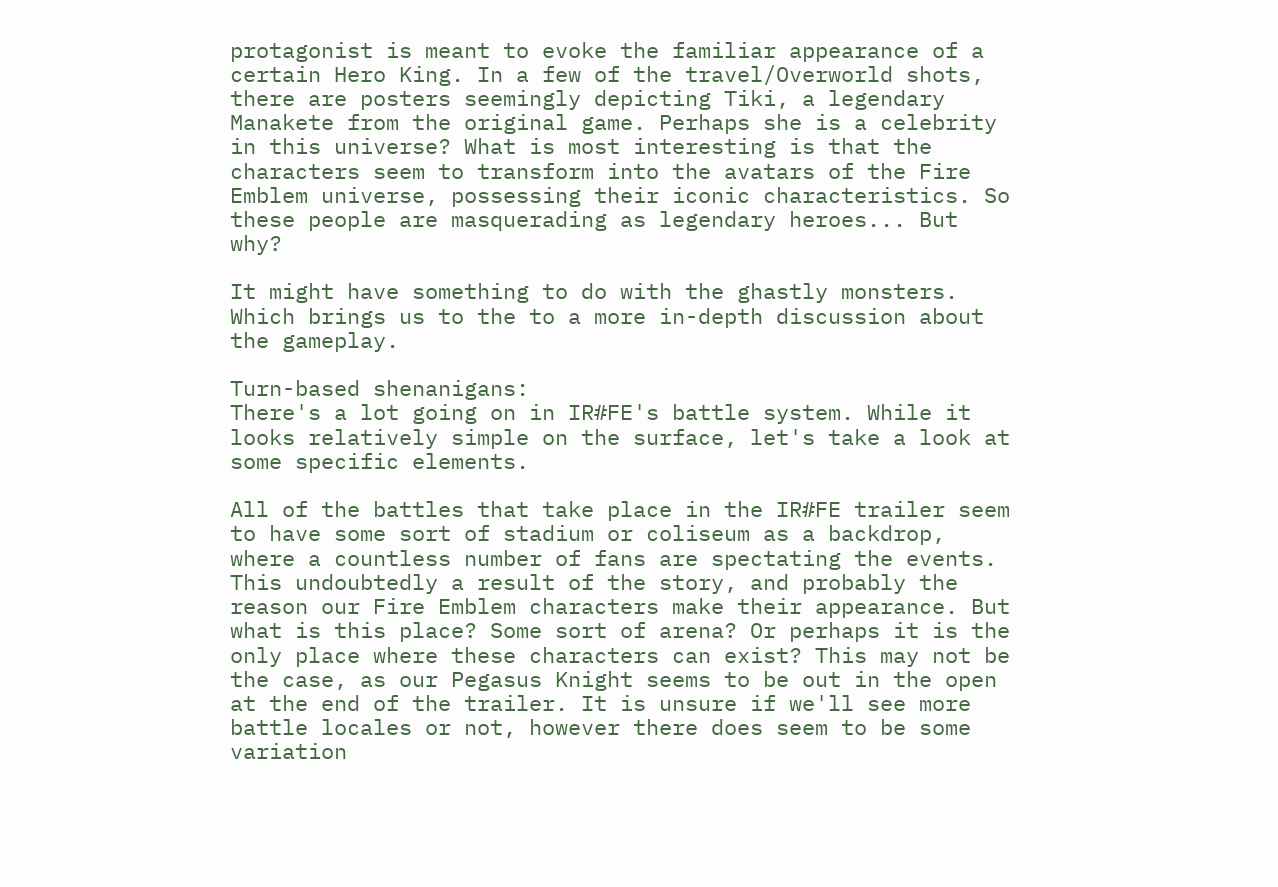protagonist is meant to evoke the familiar appearance of a certain Hero King. In a few of the travel/Overworld shots, there are posters seemingly depicting Tiki, a legendary Manakete from the original game. Perhaps she is a celebrity in this universe? What is most interesting is that the characters seem to transform into the avatars of the Fire Emblem universe, possessing their iconic characteristics. So these people are masquerading as legendary heroes... But why?

It might have something to do with the ghastly monsters. Which brings us to the to a more in-depth discussion about the gameplay.

Turn-based shenanigans:
There's a lot going on in IR#FE's battle system. While it looks relatively simple on the surface, let's take a look at some specific elements.

All of the battles that take place in the IR#FE trailer seem to have some sort of stadium or coliseum as a backdrop, where a countless number of fans are spectating the events. This undoubtedly a result of the story, and probably the reason our Fire Emblem characters make their appearance. But what is this place? Some sort of arena? Or perhaps it is the only place where these characters can exist? This may not be the case, as our Pegasus Knight seems to be out in the open at the end of the trailer. It is unsure if we'll see more battle locales or not, however there does seem to be some variation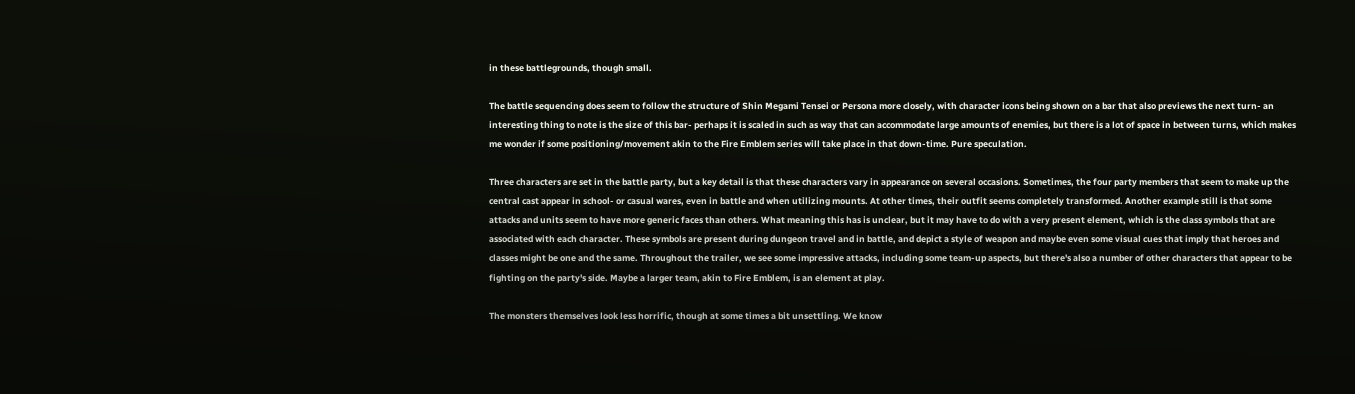in these battlegrounds, though small.

The battle sequencing does seem to follow the structure of Shin Megami Tensei or Persona more closely, with character icons being shown on a bar that also previews the next turn- an interesting thing to note is the size of this bar- perhaps it is scaled in such as way that can accommodate large amounts of enemies, but there is a lot of space in between turns, which makes me wonder if some positioning/movement akin to the Fire Emblem series will take place in that down-time. Pure speculation.

Three characters are set in the battle party, but a key detail is that these characters vary in appearance on several occasions. Sometimes, the four party members that seem to make up the central cast appear in school- or casual wares, even in battle and when utilizing mounts. At other times, their outfit seems completely transformed. Another example still is that some attacks and units seem to have more generic faces than others. What meaning this has is unclear, but it may have to do with a very present element, which is the class symbols that are associated with each character. These symbols are present during dungeon travel and in battle, and depict a style of weapon and maybe even some visual cues that imply that heroes and classes might be one and the same. Throughout the trailer, we see some impressive attacks, including some team-up aspects, but there's also a number of other characters that appear to be fighting on the party's side. Maybe a larger team, akin to Fire Emblem, is an element at play.

The monsters themselves look less horrific, though at some times a bit unsettling. We know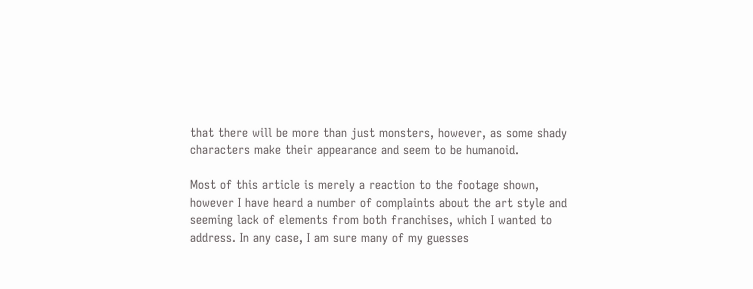that there will be more than just monsters, however, as some shady characters make their appearance and seem to be humanoid.

Most of this article is merely a reaction to the footage shown, however I have heard a number of complaints about the art style and seeming lack of elements from both franchises, which I wanted to address. In any case, I am sure many of my guesses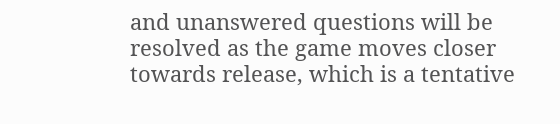and unanswered questions will be resolved as the game moves closer towards release, which is a tentative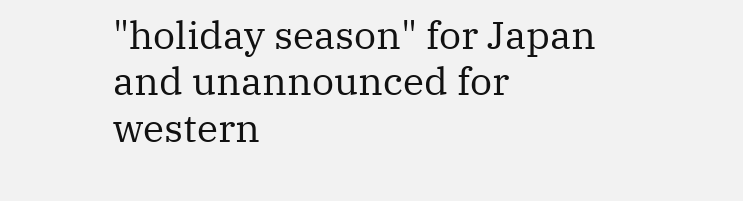"holiday season" for Japan and unannounced for western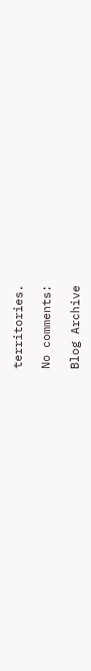territories.

No comments:

Blog Archive